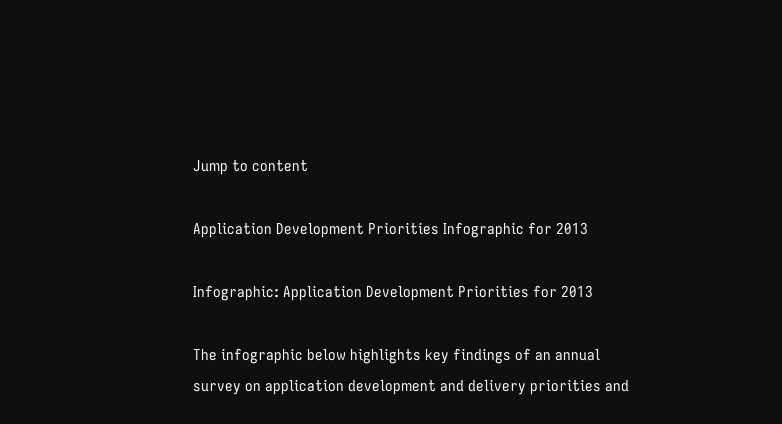Jump to content

Application Development Priorities Infographic for 2013

Infographic: Application Development Priorities for 2013

The infographic below highlights key findings of an annual survey on application development and delivery priorities and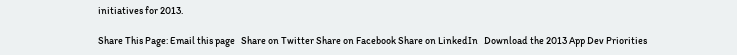initiatives for 2013.

Share This Page: Email this page   Share on Twitter Share on Facebook Share on LinkedIn   Download the 2013 App Dev Priorities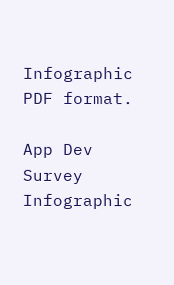Infographic PDF format.

App Dev Survey Infographic